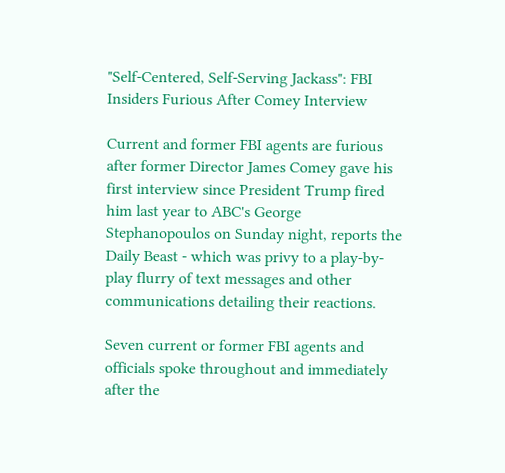"Self-Centered, Self-Serving Jackass": FBI Insiders Furious After Comey Interview

Current and former FBI agents are furious after former Director James Comey gave his first interview since President Trump fired him last year to ABC's George Stephanopoulos on Sunday night, reports the Daily Beast - which was privy to a play-by-play flurry of text messages and other communications detailing their reactions.

Seven current or former FBI agents and officials spoke throughout and immediately after the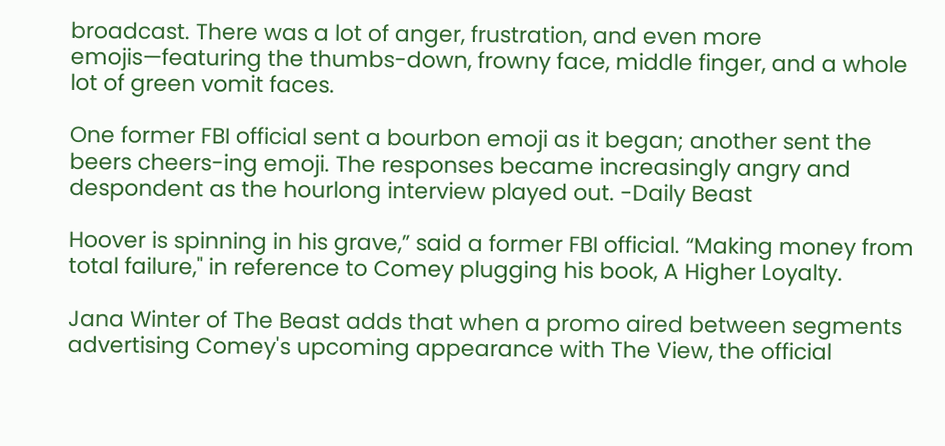broadcast. There was a lot of anger, frustration, and even more emojis—featuring the thumbs-down, frowny face, middle finger, and a whole lot of green vomit faces.

One former FBI official sent a bourbon emoji as it began; another sent the beers cheers-ing emoji. The responses became increasingly angry and despondent as the hourlong interview played out. -Daily Beast

Hoover is spinning in his grave,” said a former FBI official. “Making money from total failure," in reference to Comey plugging his book, A Higher Loyalty.

Jana Winter of The Beast adds that when a promo aired between segments advertising Comey's upcoming appearance with The View, the official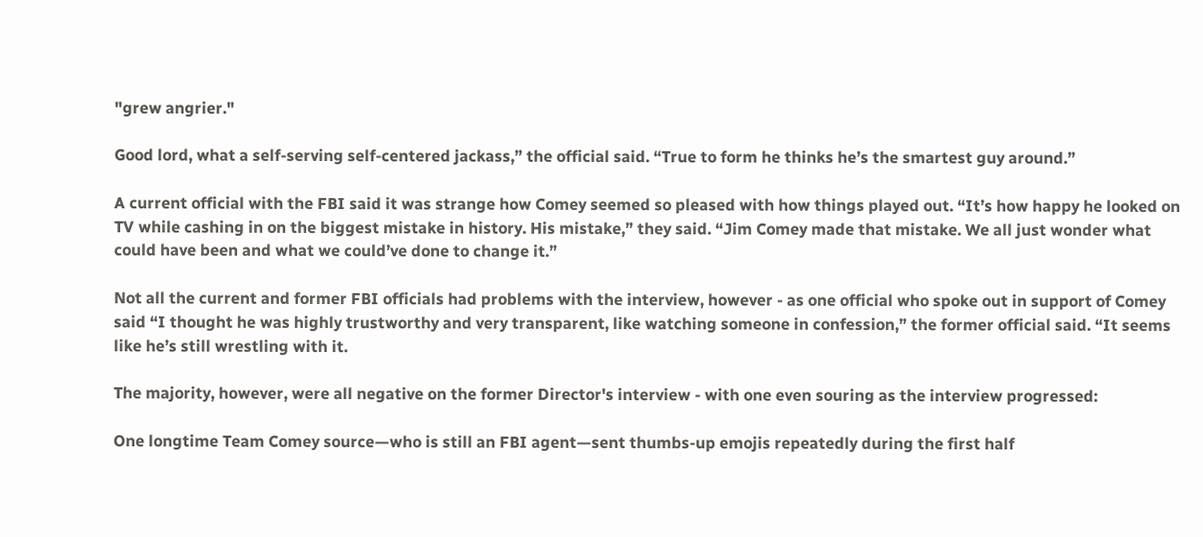"grew angrier."

Good lord, what a self-serving self-centered jackass,” the official said. “True to form he thinks he’s the smartest guy around.”

A current official with the FBI said it was strange how Comey seemed so pleased with how things played out. “It’s how happy he looked on TV while cashing in on the biggest mistake in history. His mistake,” they said. “Jim Comey made that mistake. We all just wonder what could have been and what we could’ve done to change it.”

Not all the current and former FBI officials had problems with the interview, however - as one official who spoke out in support of Comey said “I thought he was highly trustworthy and very transparent, like watching someone in confession,” the former official said. “It seems like he’s still wrestling with it.

The majority, however, were all negative on the former Director's interview - with one even souring as the interview progressed:

One longtime Team Comey source—who is still an FBI agent—sent thumbs-up emojis repeatedly during the first half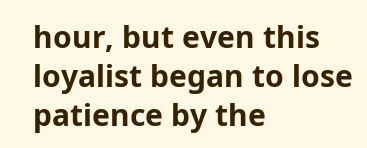hour, but even this loyalist began to lose patience by the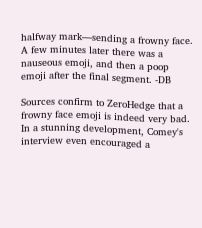halfway mark—sending a frowny face. A few minutes later there was a nauseous emoji, and then a poop emoji after the final segment. -DB

Sources confirm to ZeroHedge that a frowny face emoji is indeed very bad. In a stunning development, Comey's interview even encouraged a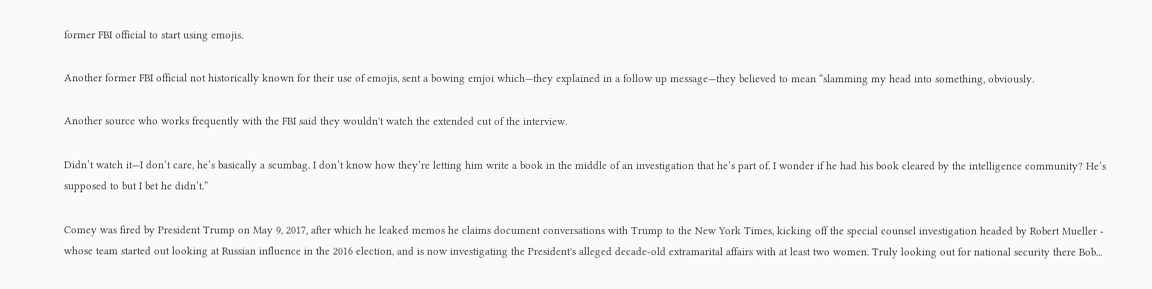former FBI official to start using emojis.

Another former FBI official not historically known for their use of emojis, sent a bowing emjoi which—they explained in a follow up message—they believed to mean “slamming my head into something, obviously.

Another source who works frequently with the FBI said they wouldn't watch the extended cut of the interview.

Didn’t watch it—I don’t care, he’s basically a scumbag. I don’t know how they’re letting him write a book in the middle of an investigation that he’s part of. I wonder if he had his book cleared by the intelligence community? He’s supposed to but I bet he didn’t.”

Comey was fired by President Trump on May 9, 2017, after which he leaked memos he claims document conversations with Trump to the New York Times, kicking off the special counsel investigation headed by Robert Mueller - whose team started out looking at Russian influence in the 2016 election, and is now investigating the President's alleged decade-old extramarital affairs with at least two women. Truly looking out for national security there Bob...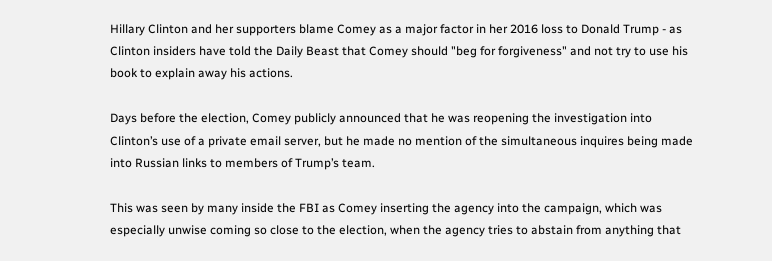Hillary Clinton and her supporters blame Comey as a major factor in her 2016 loss to Donald Trump - as Clinton insiders have told the Daily Beast that Comey should "beg for forgiveness" and not try to use his book to explain away his actions.

Days before the election, Comey publicly announced that he was reopening the investigation into Clinton’s use of a private email server, but he made no mention of the simultaneous inquires being made into Russian links to members of Trump’s team.

This was seen by many inside the FBI as Comey inserting the agency into the campaign, which was especially unwise coming so close to the election, when the agency tries to abstain from anything that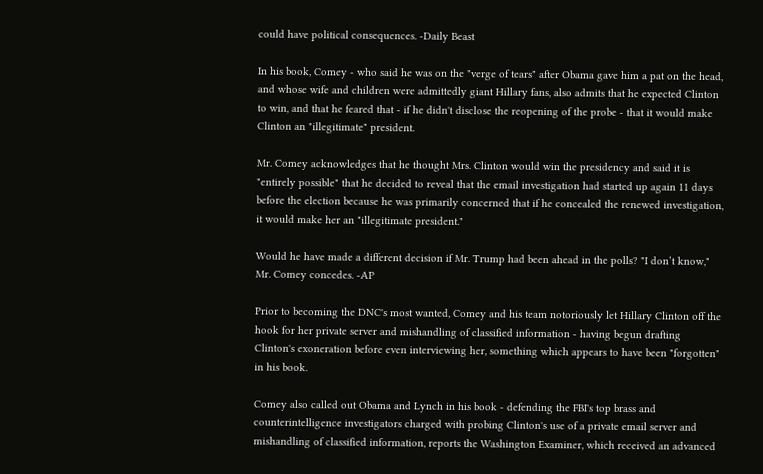could have political consequences. -Daily Beast

In his book, Comey - who said he was on the "verge of tears" after Obama gave him a pat on the head, and whose wife and children were admittedly giant Hillary fans, also admits that he expected Clinton to win, and that he feared that - if he didn't disclose the reopening of the probe - that it would make Clinton an "illegitimate" president.

Mr. Comey acknowledges that he thought Mrs. Clinton would win the presidency and said it is "entirely possible" that he decided to reveal that the email investigation had started up again 11 days before the election because he was primarily concerned that if he concealed the renewed investigation, it would make her an "illegitimate president."

Would he have made a different decision if Mr. Trump had been ahead in the polls? "I don’t know," Mr. Comey concedes. -AP

Prior to becoming the DNC's most wanted, Comey and his team notoriously let Hillary Clinton off the hook for her private server and mishandling of classified information - having begun drafting Clinton's exoneration before even interviewing her, something which appears to have been "forgotten" in his book.

Comey also called out Obama and Lynch in his book - defending the FBI's top brass and counterintelligence investigators charged with probing Clinton's use of a private email server and mishandling of classified information, reports the Washington Examiner, which received an advanced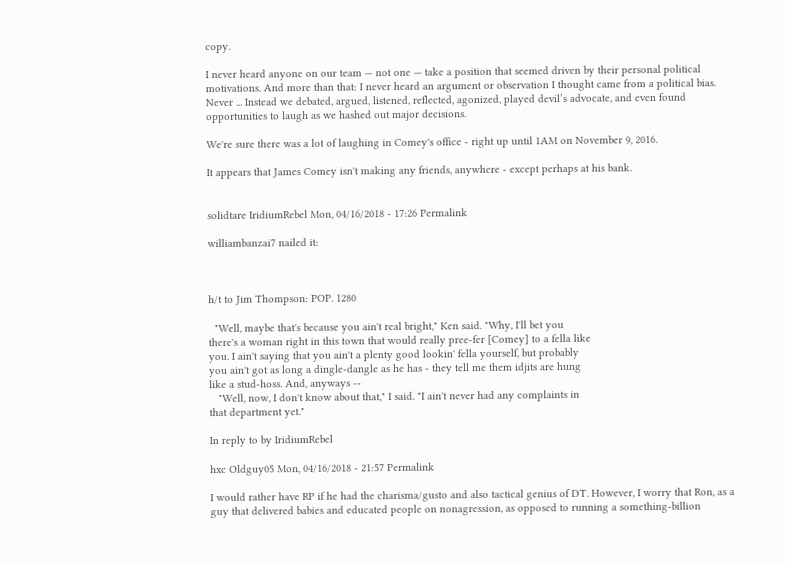copy.

I never heard anyone on our team — not one — take a position that seemed driven by their personal political motivations. And more than that: I never heard an argument or observation I thought came from a political bias. Never ... Instead we debated, argued, listened, reflected, agonized, played devil’s advocate, and even found opportunities to laugh as we hashed out major decisions.

We're sure there was a lot of laughing in Comey's office - right up until 1AM on November 9, 2016.

It appears that James Comey isn't making any friends, anywhere - except perhaps at his bank.


solidtare IridiumRebel Mon, 04/16/2018 - 17:26 Permalink

williambanzai7 nailed it:



h/t to Jim Thompson: POP. 1280

  "Well, maybe that's because you ain't real bright," Ken said. "Why, I'll bet you
there's a woman right in this town that would really pree-fer [Comey] to a fella like
you. I ain't saying that you ain't a plenty good lookin' fella yourself, but probably
you ain't got as long a dingle-dangle as he has - they tell me them idjits are hung
like a stud-hoss. And, anyways --
   "Well, now, I don't know about that," I said. "I ain't never had any complaints in
that department yet."

In reply to by IridiumRebel

hxc Oldguy05 Mon, 04/16/2018 - 21:57 Permalink

I would rather have RP if he had the charisma/gusto and also tactical genius of DT. However, I worry that Ron, as a guy that delivered babies and educated people on nonagression, as opposed to running a something-billion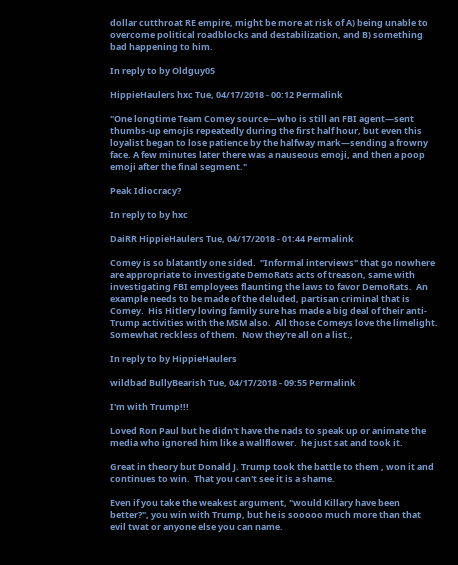dollar cutthroat RE empire, might be more at risk of A) being unable to overcome political roadblocks and destabilization, and B) something bad happening to him.

In reply to by Oldguy05

HippieHaulers hxc Tue, 04/17/2018 - 00:12 Permalink

"One longtime Team Comey source—who is still an FBI agent—sent thumbs-up emojis repeatedly during the first half hour, but even this loyalist began to lose patience by the halfway mark—sending a frowny face. A few minutes later there was a nauseous emoji, and then a poop emoji after the final segment."

Peak Idiocracy?

In reply to by hxc

DaiRR HippieHaulers Tue, 04/17/2018 - 01:44 Permalink

Comey is so blatantly one sided.  "Informal interviews" that go nowhere are appropriate to investigate DemoRats acts of treason, same with investigating FBI employees flaunting the laws to favor DemoRats.  An example needs to be made of the deluded, partisan criminal that is Comey.  His Hitlery loving family sure has made a big deal of their anti-Trump activities with the MSM also.  All those Comeys love the limelight.  Somewhat reckless of them.  Now they're all on a list.,

In reply to by HippieHaulers

wildbad BullyBearish Tue, 04/17/2018 - 09:55 Permalink

I'm with Trump!!!

Loved Ron Paul but he didn't have the nads to speak up or animate the media who ignored him like a wallflower.  he just sat and took it.

Great in theory but Donald J. Trump took the battle to them , won it and continues to win.  That you can't see it is a shame.

Even if you take the weakest argument, "would Killary have been better?", you win with Trump, but he is sooooo much more than that evil twat or anyone else you can name.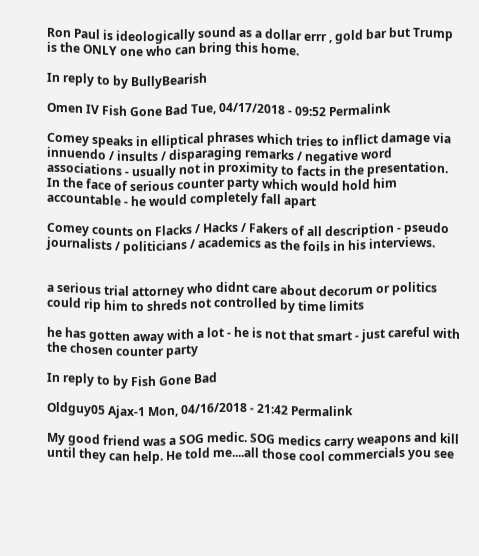Ron Paul is ideologically sound as a dollar errr , gold bar but Trump is the ONLY one who can bring this home.

In reply to by BullyBearish

Omen IV Fish Gone Bad Tue, 04/17/2018 - 09:52 Permalink

Comey speaks in elliptical phrases which tries to inflict damage via innuendo / insults / disparaging remarks / negative word associations - usually not in proximity to facts in the presentation.   In the face of serious counter party which would hold him accountable - he would completely fall apart

Comey counts on Flacks / Hacks / Fakers of all description - pseudo journalists / politicians / academics as the foils in his interviews.


a serious trial attorney who didnt care about decorum or politics could rip him to shreds not controlled by time limits

he has gotten away with a lot - he is not that smart - just careful with the chosen counter party

In reply to by Fish Gone Bad

Oldguy05 Ajax-1 Mon, 04/16/2018 - 21:42 Permalink

My good friend was a SOG medic. SOG medics carry weapons and kill until they can help. He told me....all those cool commercials you see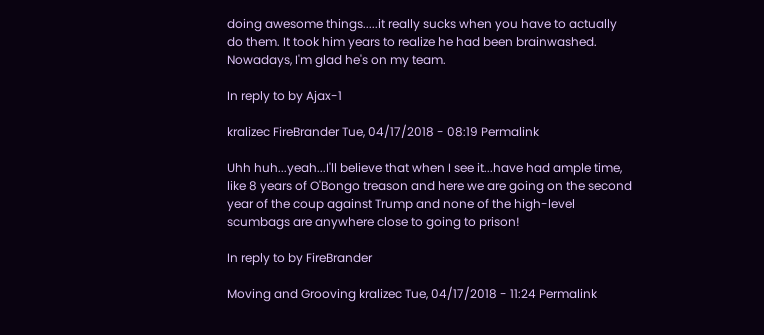doing awesome things.....it really sucks when you have to actually do them. It took him years to realize he had been brainwashed. Nowadays, I'm glad he's on my team.

In reply to by Ajax-1

kralizec FireBrander Tue, 04/17/2018 - 08:19 Permalink

Uhh huh...yeah...I'll believe that when I see it...have had ample time, like 8 years of O'Bongo treason and here we are going on the second year of the coup against Trump and none of the high-level scumbags are anywhere close to going to prison!

In reply to by FireBrander

Moving and Grooving kralizec Tue, 04/17/2018 - 11:24 Permalink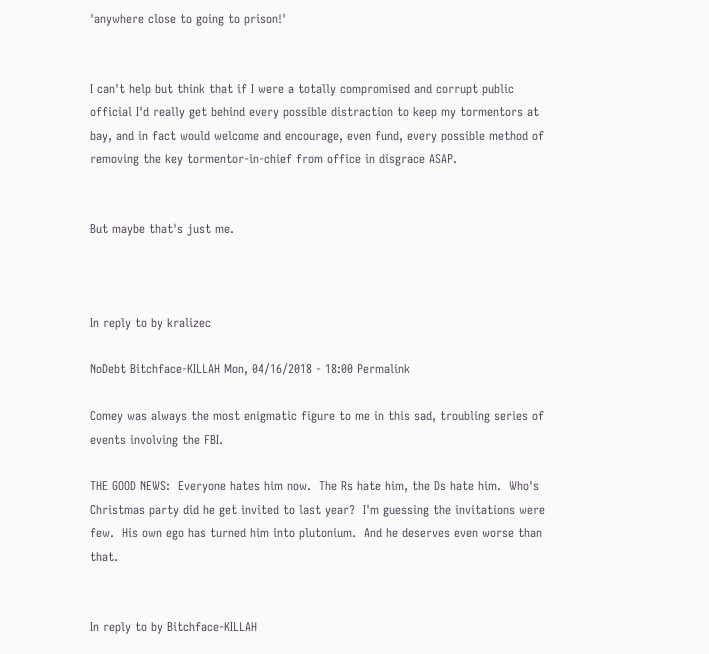'anywhere close to going to prison!'


I can't help but think that if I were a totally compromised and corrupt public official I'd really get behind every possible distraction to keep my tormentors at bay, and in fact would welcome and encourage, even fund, every possible method of removing the key tormentor-in-chief from office in disgrace ASAP.


But maybe that's just me.



In reply to by kralizec

NoDebt Bitchface-KILLAH Mon, 04/16/2018 - 18:00 Permalink

Comey was always the most enigmatic figure to me in this sad, troubling series of events involving the FBI.

THE GOOD NEWS:  Everyone hates him now.  The Rs hate him, the Ds hate him.  Who's Christmas party did he get invited to last year?  I'm guessing the invitations were few.  His own ego has turned him into plutonium.  And he deserves even worse than that.


In reply to by Bitchface-KILLAH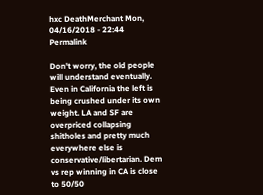hxc DeathMerchant Mon, 04/16/2018 - 22:44 Permalink

Don't worry, the old people will understand eventually. Even in California the left is being crushed under its own weight. LA and SF are overpriced collapsing shitholes and pretty much everywhere else is conservative/libertarian. Dem vs rep winning in CA is close to 50/50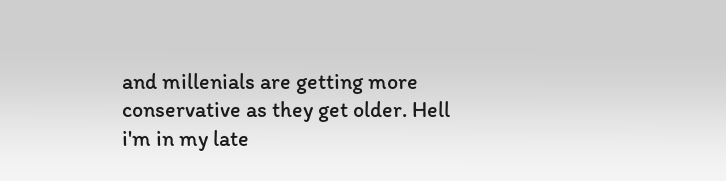and millenials are getting more conservative as they get older. Hell i'm in my late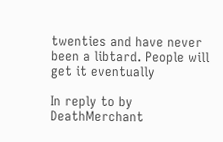twenties and have never been a libtard. People will get it eventually

In reply to by DeathMerchant